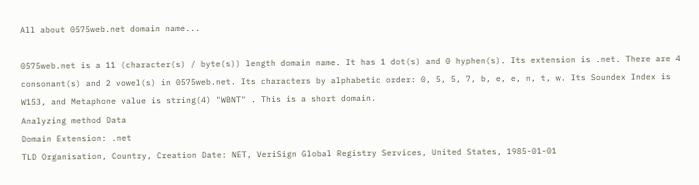All about 0575web.net domain name...

0575web.net is a 11 (character(s) / byte(s)) length domain name. It has 1 dot(s) and 0 hyphen(s). Its extension is .net. There are 4 consonant(s) and 2 vowel(s) in 0575web.net. Its characters by alphabetic order: 0, 5, 5, 7, b, e, e, n, t, w. Its Soundex Index is W153, and Metaphone value is string(4) "WBNT" . This is a short domain.
Analyzing method Data
Domain Extension: .net
TLD Organisation, Country, Creation Date: NET, VeriSign Global Registry Services, United States, 1985-01-01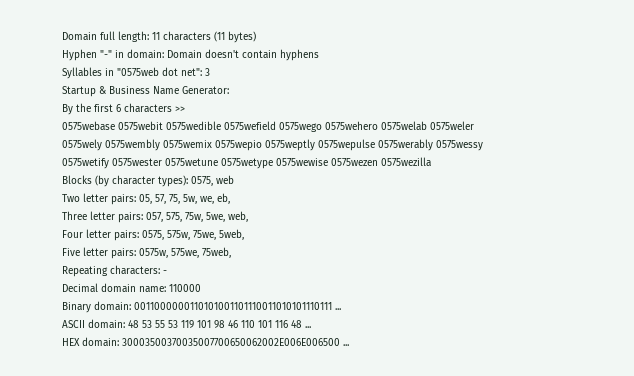Domain full length: 11 characters (11 bytes)
Hyphen "-" in domain: Domain doesn't contain hyphens
Syllables in "0575web dot net": 3
Startup & Business Name Generator:
By the first 6 characters >>
0575webase 0575webit 0575wedible 0575wefield 0575wego 0575wehero 0575welab 0575weler 0575wely 0575wembly 0575wemix 0575wepio 0575weptly 0575wepulse 0575werably 0575wessy 0575wetify 0575wester 0575wetune 0575wetype 0575wewise 0575wezen 0575wezilla
Blocks (by character types): 0575, web
Two letter pairs: 05, 57, 75, 5w, we, eb,
Three letter pairs: 057, 575, 75w, 5we, web,
Four letter pairs: 0575, 575w, 75we, 5web,
Five letter pairs: 0575w, 575we, 75web,
Repeating characters: -
Decimal domain name: 110000
Binary domain: 0011000000110101001101110011010101110111 ...
ASCII domain: 48 53 55 53 119 101 98 46 110 101 116 48 ...
HEX domain: 30003500370035007700650062002E006E006500 ...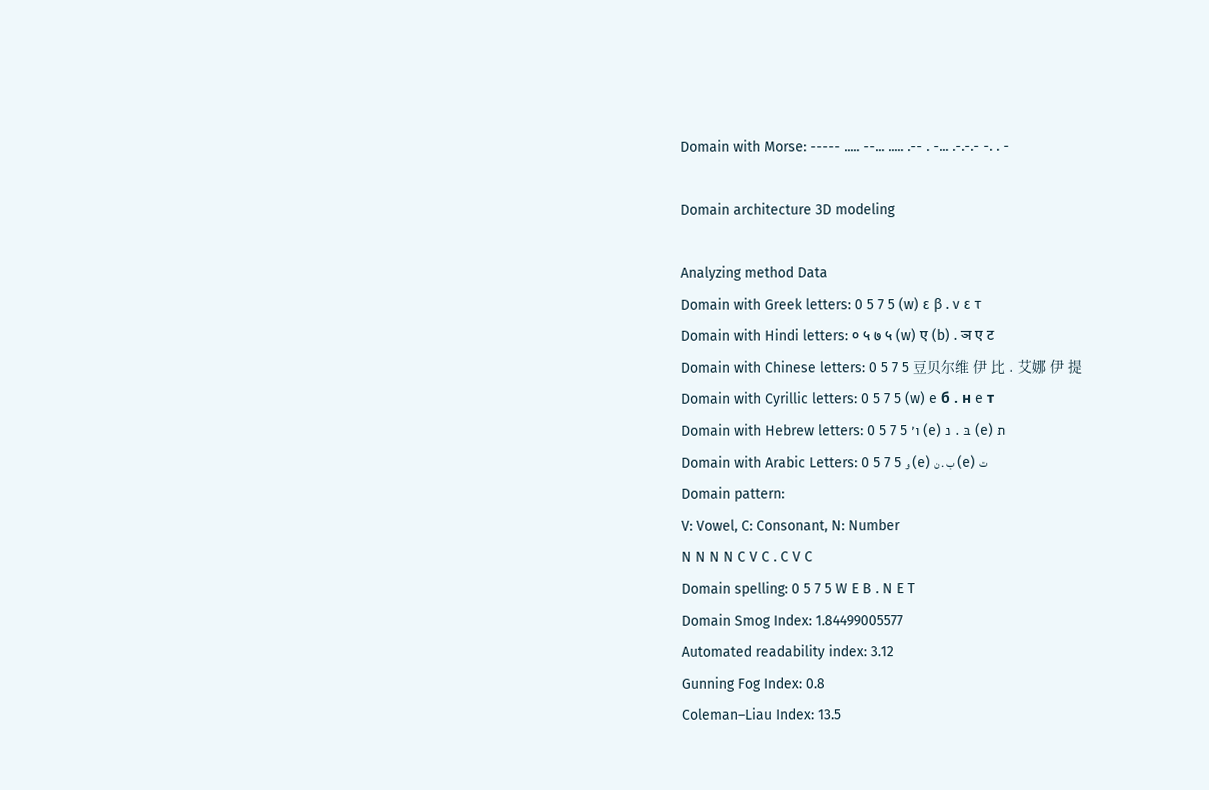Domain with Morse: ----- ..... --... ..... .-- . -... .-.-.- -. . -

Domain architecture 3D modeling

Analyzing method Data
Domain with Greek letters: 0 5 7 5 (w) ε β . ν ε τ
Domain with Hindi letters: ० ५ ७ ५ (w) ए (b) . ञ ए ट
Domain with Chinese letters: 0 5 7 5 豆贝尔维 伊 比 . 艾娜 伊 提
Domain with Cyrillic letters: 0 5 7 5 (w) e б . н e т
Domain with Hebrew letters: 0 5 7 5 ו׳ (e) בּ . נ (e) ת
Domain with Arabic Letters: 0 5 7 5 و (e) ب . ن (e) ت
Domain pattern:
V: Vowel, C: Consonant, N: Number
N N N N C V C . C V C
Domain spelling: 0 5 7 5 W E B . N E T
Domain Smog Index: 1.84499005577
Automated readability index: 3.12
Gunning Fog Index: 0.8
Coleman–Liau Index: 13.5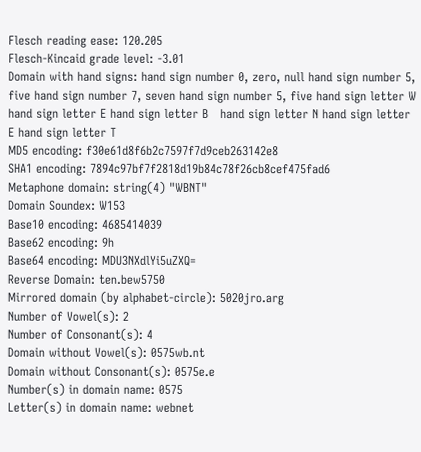Flesch reading ease: 120.205
Flesch-Kincaid grade level: -3.01
Domain with hand signs: hand sign number 0, zero, null hand sign number 5, five hand sign number 7, seven hand sign number 5, five hand sign letter W hand sign letter E hand sign letter B   hand sign letter N hand sign letter E hand sign letter T
MD5 encoding: f30e61d8f6b2c7597f7d9ceb263142e8
SHA1 encoding: 7894c97bf7f2818d19b84c78f26cb8cef475fad6
Metaphone domain: string(4) "WBNT"
Domain Soundex: W153
Base10 encoding: 4685414039
Base62 encoding: 9h
Base64 encoding: MDU3NXdlYi5uZXQ=
Reverse Domain: ten.bew5750
Mirrored domain (by alphabet-circle): 5020jro.arg
Number of Vowel(s): 2
Number of Consonant(s): 4
Domain without Vowel(s): 0575wb.nt
Domain without Consonant(s): 0575e.e
Number(s) in domain name: 0575
Letter(s) in domain name: webnet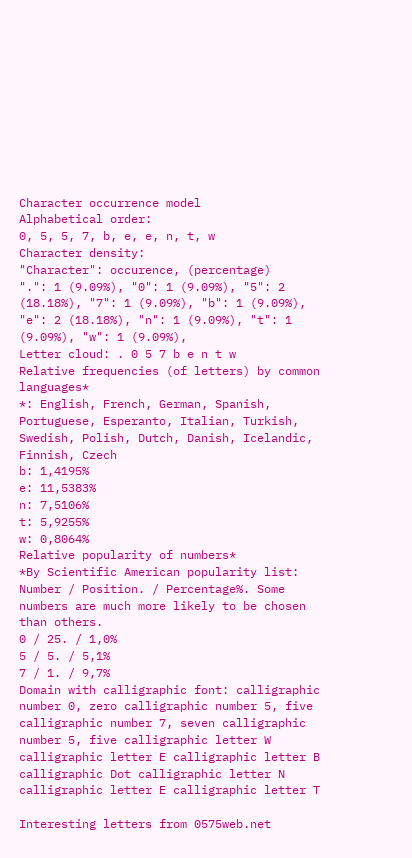Character occurrence model
Alphabetical order:
0, 5, 5, 7, b, e, e, n, t, w
Character density:
"Character": occurence, (percentage)
".": 1 (9.09%), "0": 1 (9.09%), "5": 2 (18.18%), "7": 1 (9.09%), "b": 1 (9.09%), "e": 2 (18.18%), "n": 1 (9.09%), "t": 1 (9.09%), "w": 1 (9.09%),
Letter cloud: . 0 5 7 b e n t w
Relative frequencies (of letters) by common languages*
*: English, French, German, Spanish, Portuguese, Esperanto, Italian, Turkish, Swedish, Polish, Dutch, Danish, Icelandic, Finnish, Czech
b: 1,4195%
e: 11,5383%
n: 7,5106%
t: 5,9255%
w: 0,8064%
Relative popularity of numbers*
*By Scientific American popularity list:
Number / Position. / Percentage%. Some numbers are much more likely to be chosen than others.
0 / 25. / 1,0%
5 / 5. / 5,1%
7 / 1. / 9,7%
Domain with calligraphic font: calligraphic number 0, zero calligraphic number 5, five calligraphic number 7, seven calligraphic number 5, five calligraphic letter W calligraphic letter E calligraphic letter B calligraphic Dot calligraphic letter N calligraphic letter E calligraphic letter T

Interesting letters from 0575web.net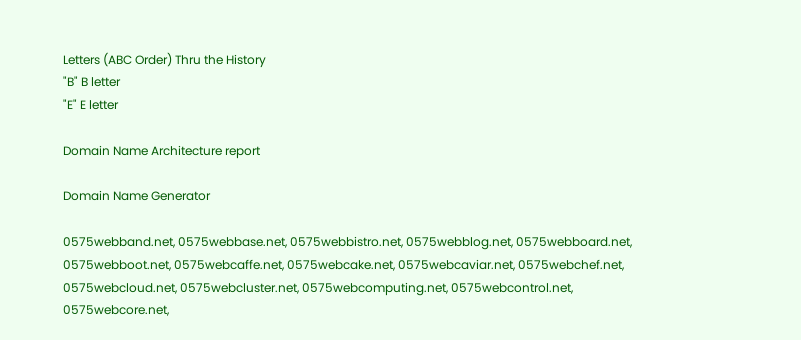Letters (ABC Order) Thru the History
"B" B letter
"E" E letter

Domain Name Architecture report

Domain Name Generator

0575webband.net, 0575webbase.net, 0575webbistro.net, 0575webblog.net, 0575webboard.net, 0575webboot.net, 0575webcaffe.net, 0575webcake.net, 0575webcaviar.net, 0575webchef.net, 0575webcloud.net, 0575webcluster.net, 0575webcomputing.net, 0575webcontrol.net, 0575webcore.net,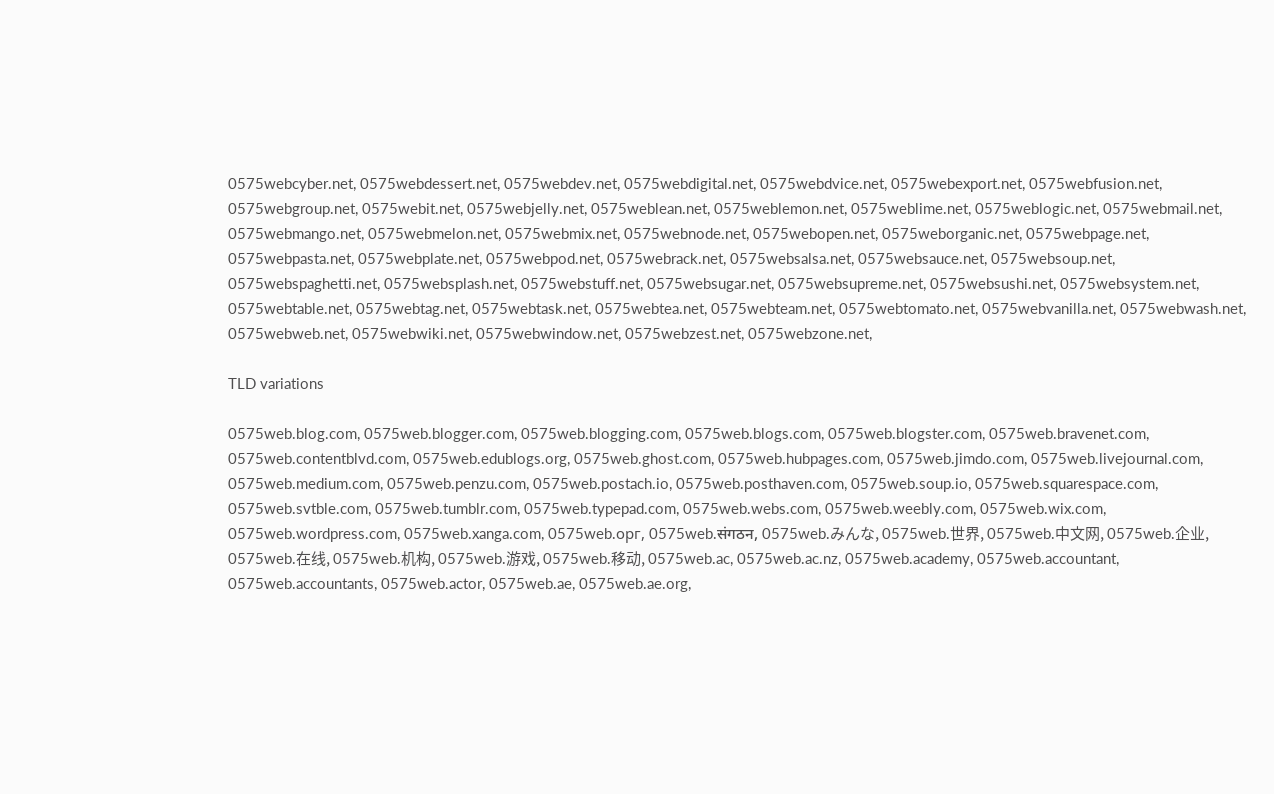0575webcyber.net, 0575webdessert.net, 0575webdev.net, 0575webdigital.net, 0575webdvice.net, 0575webexport.net, 0575webfusion.net, 0575webgroup.net, 0575webit.net, 0575webjelly.net, 0575weblean.net, 0575weblemon.net, 0575weblime.net, 0575weblogic.net, 0575webmail.net, 0575webmango.net, 0575webmelon.net, 0575webmix.net, 0575webnode.net, 0575webopen.net, 0575weborganic.net, 0575webpage.net, 0575webpasta.net, 0575webplate.net, 0575webpod.net, 0575webrack.net, 0575websalsa.net, 0575websauce.net, 0575websoup.net, 0575webspaghetti.net, 0575websplash.net, 0575webstuff.net, 0575websugar.net, 0575websupreme.net, 0575websushi.net, 0575websystem.net, 0575webtable.net, 0575webtag.net, 0575webtask.net, 0575webtea.net, 0575webteam.net, 0575webtomato.net, 0575webvanilla.net, 0575webwash.net, 0575webweb.net, 0575webwiki.net, 0575webwindow.net, 0575webzest.net, 0575webzone.net,

TLD variations

0575web.blog.com, 0575web.blogger.com, 0575web.blogging.com, 0575web.blogs.com, 0575web.blogster.com, 0575web.bravenet.com, 0575web.contentblvd.com, 0575web.edublogs.org, 0575web.ghost.com, 0575web.hubpages.com, 0575web.jimdo.com, 0575web.livejournal.com, 0575web.medium.com, 0575web.penzu.com, 0575web.postach.io, 0575web.posthaven.com, 0575web.soup.io, 0575web.squarespace.com, 0575web.svtble.com, 0575web.tumblr.com, 0575web.typepad.com, 0575web.webs.com, 0575web.weebly.com, 0575web.wix.com, 0575web.wordpress.com, 0575web.xanga.com, 0575web.орг, 0575web.संगठन, 0575web.みんな, 0575web.世界, 0575web.中文网, 0575web.企业, 0575web.在线, 0575web.机构, 0575web.游戏, 0575web.移动, 0575web.ac, 0575web.ac.nz, 0575web.academy, 0575web.accountant, 0575web.accountants, 0575web.actor, 0575web.ae, 0575web.ae.org,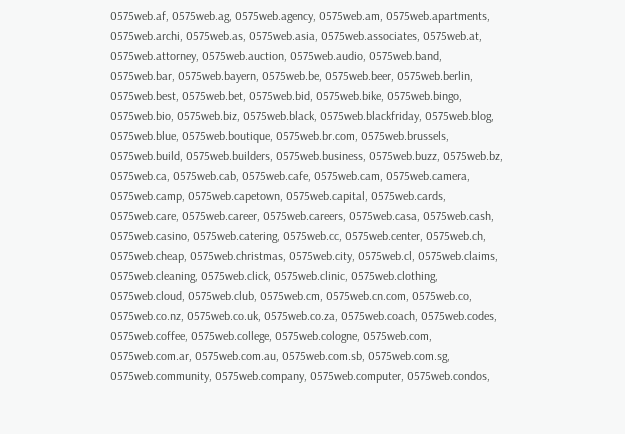0575web.af, 0575web.ag, 0575web.agency, 0575web.am, 0575web.apartments, 0575web.archi, 0575web.as, 0575web.asia, 0575web.associates, 0575web.at, 0575web.attorney, 0575web.auction, 0575web.audio, 0575web.band, 0575web.bar, 0575web.bayern, 0575web.be, 0575web.beer, 0575web.berlin, 0575web.best, 0575web.bet, 0575web.bid, 0575web.bike, 0575web.bingo, 0575web.bio, 0575web.biz, 0575web.black, 0575web.blackfriday, 0575web.blog, 0575web.blue, 0575web.boutique, 0575web.br.com, 0575web.brussels, 0575web.build, 0575web.builders, 0575web.business, 0575web.buzz, 0575web.bz, 0575web.ca, 0575web.cab, 0575web.cafe, 0575web.cam, 0575web.camera, 0575web.camp, 0575web.capetown, 0575web.capital, 0575web.cards, 0575web.care, 0575web.career, 0575web.careers, 0575web.casa, 0575web.cash, 0575web.casino, 0575web.catering, 0575web.cc, 0575web.center, 0575web.ch, 0575web.cheap, 0575web.christmas, 0575web.city, 0575web.cl, 0575web.claims, 0575web.cleaning, 0575web.click, 0575web.clinic, 0575web.clothing, 0575web.cloud, 0575web.club, 0575web.cm, 0575web.cn.com, 0575web.co, 0575web.co.nz, 0575web.co.uk, 0575web.co.za, 0575web.coach, 0575web.codes, 0575web.coffee, 0575web.college, 0575web.cologne, 0575web.com, 0575web.com.ar, 0575web.com.au, 0575web.com.sb, 0575web.com.sg, 0575web.community, 0575web.company, 0575web.computer, 0575web.condos,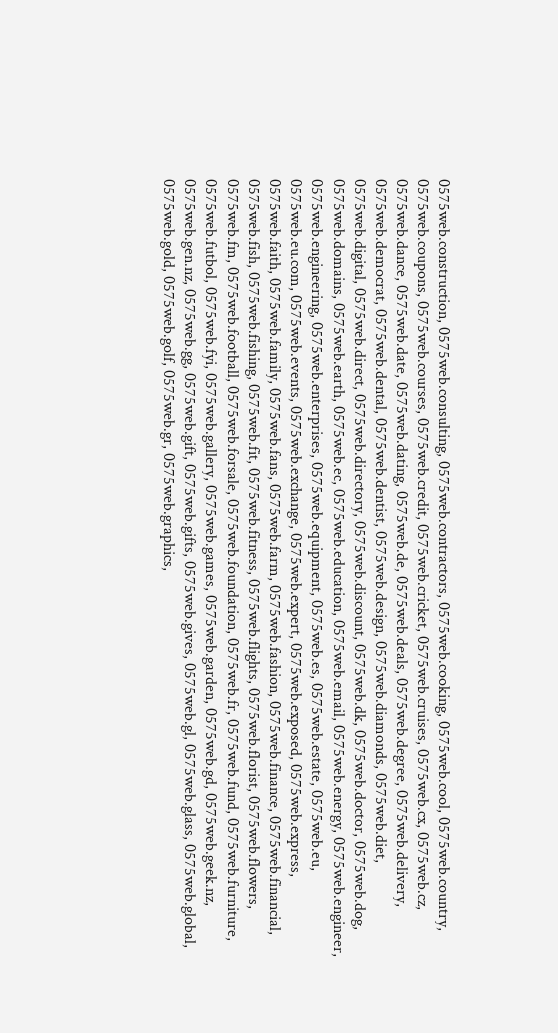0575web.construction, 0575web.consulting, 0575web.contractors, 0575web.cooking, 0575web.cool, 0575web.country, 0575web.coupons, 0575web.courses, 0575web.credit, 0575web.cricket, 0575web.cruises, 0575web.cx, 0575web.cz, 0575web.dance, 0575web.date, 0575web.dating, 0575web.de, 0575web.deals, 0575web.degree, 0575web.delivery, 0575web.democrat, 0575web.dental, 0575web.dentist, 0575web.design, 0575web.diamonds, 0575web.diet, 0575web.digital, 0575web.direct, 0575web.directory, 0575web.discount, 0575web.dk, 0575web.doctor, 0575web.dog, 0575web.domains, 0575web.earth, 0575web.ec, 0575web.education, 0575web.email, 0575web.energy, 0575web.engineer, 0575web.engineering, 0575web.enterprises, 0575web.equipment, 0575web.es, 0575web.estate, 0575web.eu, 0575web.eu.com, 0575web.events, 0575web.exchange, 0575web.expert, 0575web.exposed, 0575web.express, 0575web.faith, 0575web.family, 0575web.fans, 0575web.farm, 0575web.fashion, 0575web.finance, 0575web.financial, 0575web.fish, 0575web.fishing, 0575web.fit, 0575web.fitness, 0575web.flights, 0575web.florist, 0575web.flowers, 0575web.fm, 0575web.football, 0575web.forsale, 0575web.foundation, 0575web.fr, 0575web.fund, 0575web.furniture, 0575web.futbol, 0575web.fyi, 0575web.gallery, 0575web.games, 0575web.garden, 0575web.gd, 0575web.geek.nz, 0575web.gen.nz, 0575web.gg, 0575web.gift, 0575web.gifts, 0575web.gives, 0575web.gl, 0575web.glass, 0575web.global, 0575web.gold, 0575web.golf, 0575web.gr, 0575web.graphics,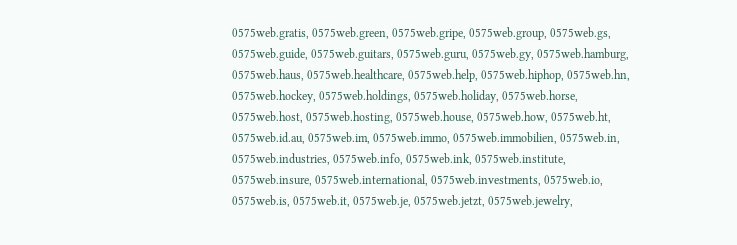0575web.gratis, 0575web.green, 0575web.gripe, 0575web.group, 0575web.gs, 0575web.guide, 0575web.guitars, 0575web.guru, 0575web.gy, 0575web.hamburg, 0575web.haus, 0575web.healthcare, 0575web.help, 0575web.hiphop, 0575web.hn, 0575web.hockey, 0575web.holdings, 0575web.holiday, 0575web.horse, 0575web.host, 0575web.hosting, 0575web.house, 0575web.how, 0575web.ht, 0575web.id.au, 0575web.im, 0575web.immo, 0575web.immobilien, 0575web.in, 0575web.industries, 0575web.info, 0575web.ink, 0575web.institute, 0575web.insure, 0575web.international, 0575web.investments, 0575web.io, 0575web.is, 0575web.it, 0575web.je, 0575web.jetzt, 0575web.jewelry,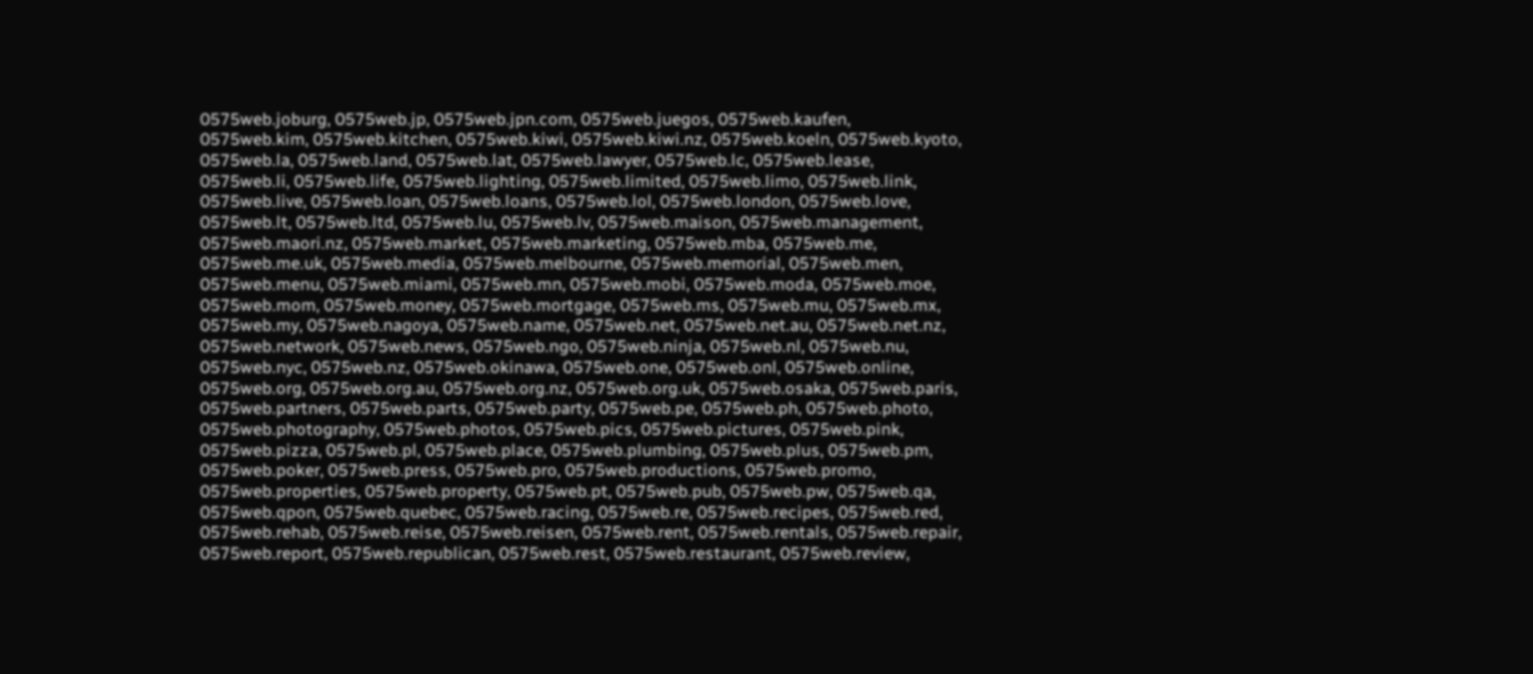0575web.joburg, 0575web.jp, 0575web.jpn.com, 0575web.juegos, 0575web.kaufen, 0575web.kim, 0575web.kitchen, 0575web.kiwi, 0575web.kiwi.nz, 0575web.koeln, 0575web.kyoto, 0575web.la, 0575web.land, 0575web.lat, 0575web.lawyer, 0575web.lc, 0575web.lease, 0575web.li, 0575web.life, 0575web.lighting, 0575web.limited, 0575web.limo, 0575web.link, 0575web.live, 0575web.loan, 0575web.loans, 0575web.lol, 0575web.london, 0575web.love, 0575web.lt, 0575web.ltd, 0575web.lu, 0575web.lv, 0575web.maison, 0575web.management, 0575web.maori.nz, 0575web.market, 0575web.marketing, 0575web.mba, 0575web.me, 0575web.me.uk, 0575web.media, 0575web.melbourne, 0575web.memorial, 0575web.men, 0575web.menu, 0575web.miami, 0575web.mn, 0575web.mobi, 0575web.moda, 0575web.moe, 0575web.mom, 0575web.money, 0575web.mortgage, 0575web.ms, 0575web.mu, 0575web.mx, 0575web.my, 0575web.nagoya, 0575web.name, 0575web.net, 0575web.net.au, 0575web.net.nz, 0575web.network, 0575web.news, 0575web.ngo, 0575web.ninja, 0575web.nl, 0575web.nu, 0575web.nyc, 0575web.nz, 0575web.okinawa, 0575web.one, 0575web.onl, 0575web.online, 0575web.org, 0575web.org.au, 0575web.org.nz, 0575web.org.uk, 0575web.osaka, 0575web.paris, 0575web.partners, 0575web.parts, 0575web.party, 0575web.pe, 0575web.ph, 0575web.photo, 0575web.photography, 0575web.photos, 0575web.pics, 0575web.pictures, 0575web.pink, 0575web.pizza, 0575web.pl, 0575web.place, 0575web.plumbing, 0575web.plus, 0575web.pm, 0575web.poker, 0575web.press, 0575web.pro, 0575web.productions, 0575web.promo, 0575web.properties, 0575web.property, 0575web.pt, 0575web.pub, 0575web.pw, 0575web.qa, 0575web.qpon, 0575web.quebec, 0575web.racing, 0575web.re, 0575web.recipes, 0575web.red, 0575web.rehab, 0575web.reise, 0575web.reisen, 0575web.rent, 0575web.rentals, 0575web.repair, 0575web.report, 0575web.republican, 0575web.rest, 0575web.restaurant, 0575web.review,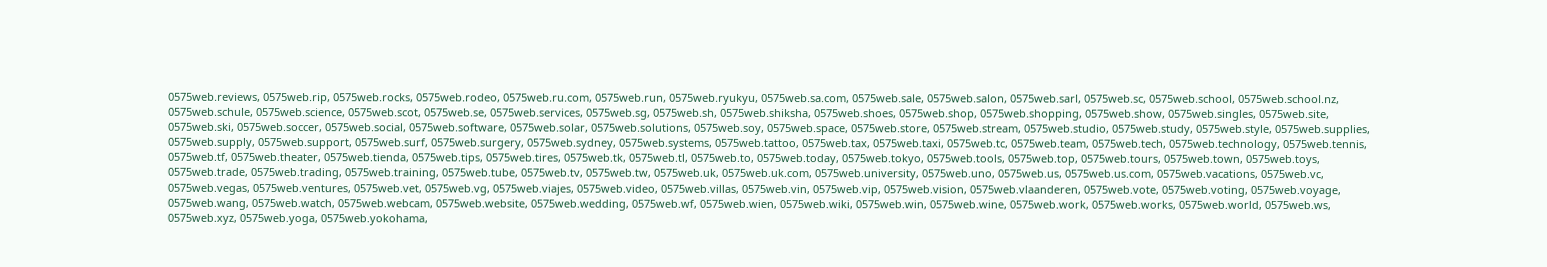0575web.reviews, 0575web.rip, 0575web.rocks, 0575web.rodeo, 0575web.ru.com, 0575web.run, 0575web.ryukyu, 0575web.sa.com, 0575web.sale, 0575web.salon, 0575web.sarl, 0575web.sc, 0575web.school, 0575web.school.nz, 0575web.schule, 0575web.science, 0575web.scot, 0575web.se, 0575web.services, 0575web.sg, 0575web.sh, 0575web.shiksha, 0575web.shoes, 0575web.shop, 0575web.shopping, 0575web.show, 0575web.singles, 0575web.site, 0575web.ski, 0575web.soccer, 0575web.social, 0575web.software, 0575web.solar, 0575web.solutions, 0575web.soy, 0575web.space, 0575web.store, 0575web.stream, 0575web.studio, 0575web.study, 0575web.style, 0575web.supplies, 0575web.supply, 0575web.support, 0575web.surf, 0575web.surgery, 0575web.sydney, 0575web.systems, 0575web.tattoo, 0575web.tax, 0575web.taxi, 0575web.tc, 0575web.team, 0575web.tech, 0575web.technology, 0575web.tennis, 0575web.tf, 0575web.theater, 0575web.tienda, 0575web.tips, 0575web.tires, 0575web.tk, 0575web.tl, 0575web.to, 0575web.today, 0575web.tokyo, 0575web.tools, 0575web.top, 0575web.tours, 0575web.town, 0575web.toys, 0575web.trade, 0575web.trading, 0575web.training, 0575web.tube, 0575web.tv, 0575web.tw, 0575web.uk, 0575web.uk.com, 0575web.university, 0575web.uno, 0575web.us, 0575web.us.com, 0575web.vacations, 0575web.vc, 0575web.vegas, 0575web.ventures, 0575web.vet, 0575web.vg, 0575web.viajes, 0575web.video, 0575web.villas, 0575web.vin, 0575web.vip, 0575web.vision, 0575web.vlaanderen, 0575web.vote, 0575web.voting, 0575web.voyage, 0575web.wang, 0575web.watch, 0575web.webcam, 0575web.website, 0575web.wedding, 0575web.wf, 0575web.wien, 0575web.wiki, 0575web.win, 0575web.wine, 0575web.work, 0575web.works, 0575web.world, 0575web.ws, 0575web.xyz, 0575web.yoga, 0575web.yokohama,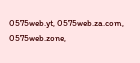0575web.yt, 0575web.za.com, 0575web.zone,